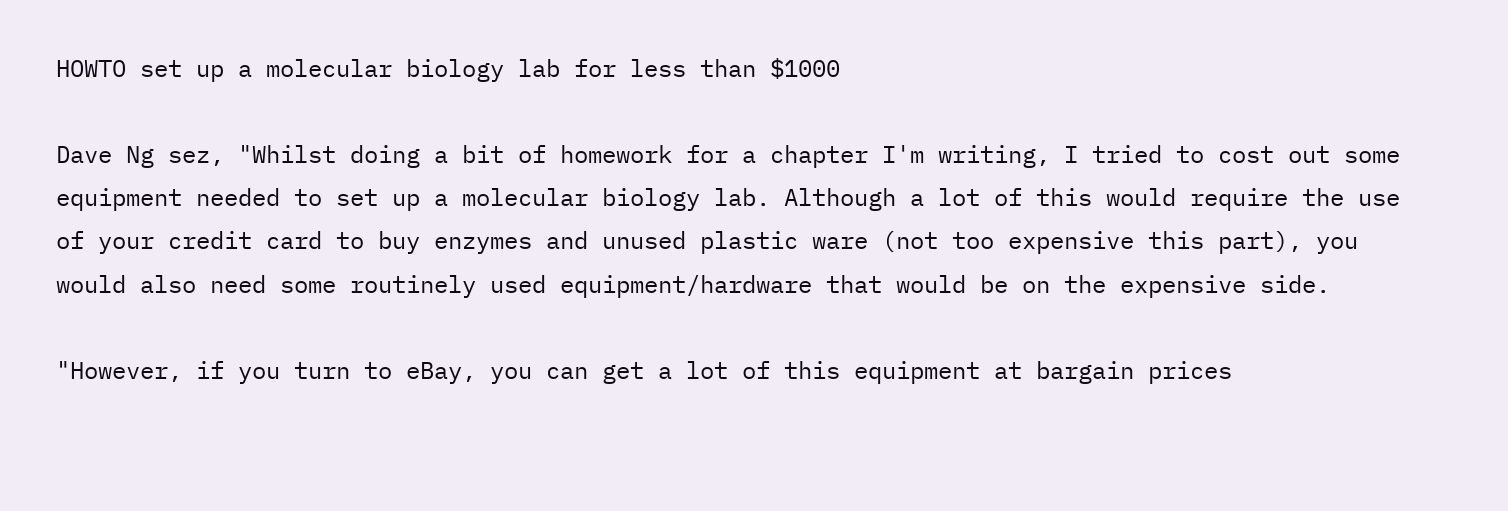HOWTO set up a molecular biology lab for less than $1000

Dave Ng sez, "Whilst doing a bit of homework for a chapter I'm writing, I tried to cost out some equipment needed to set up a molecular biology lab. Although a lot of this would require the use of your credit card to buy enzymes and unused plastic ware (not too expensive this part), you would also need some routinely used equipment/hardware that would be on the expensive side.

"However, if you turn to eBay, you can get a lot of this equipment at bargain prices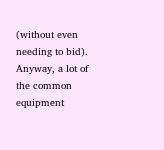(without even needing to bid). Anyway, a lot of the common equipment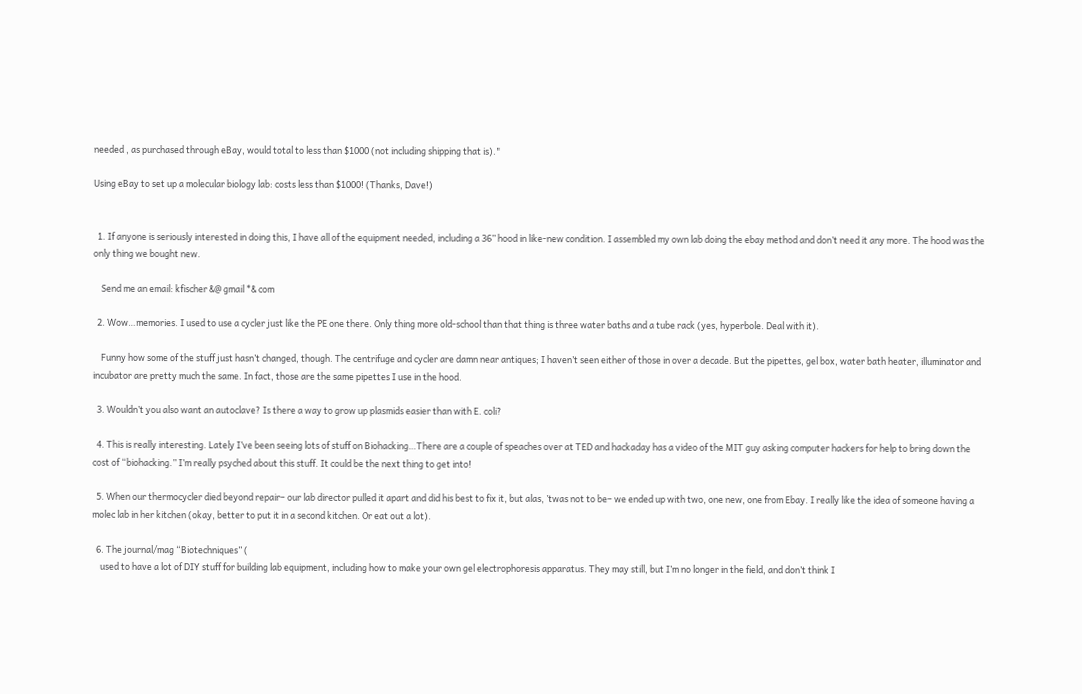needed , as purchased through eBay, would total to less than $1000 (not including shipping that is)."

Using eBay to set up a molecular biology lab: costs less than $1000! (Thanks, Dave!)


  1. If anyone is seriously interested in doing this, I have all of the equipment needed, including a 36” hood in like-new condition. I assembled my own lab doing the ebay method and don’t need it any more. The hood was the only thing we bought new.

    Send me an email: kfischer &@ gmail *& com

  2. Wow…memories. I used to use a cycler just like the PE one there. Only thing more old-school than that thing is three water baths and a tube rack (yes, hyperbole. Deal with it).

    Funny how some of the stuff just hasn’t changed, though. The centrifuge and cycler are damn near antiques; I haven’t seen either of those in over a decade. But the pipettes, gel box, water bath heater, illuminator and incubator are pretty much the same. In fact, those are the same pipettes I use in the hood.

  3. Wouldn’t you also want an autoclave? Is there a way to grow up plasmids easier than with E. coli?

  4. This is really interesting. Lately I’ve been seeing lots of stuff on Biohacking…There are a couple of speaches over at TED and hackaday has a video of the MIT guy asking computer hackers for help to bring down the cost of “biohacking.” I’m really psyched about this stuff. It could be the next thing to get into!

  5. When our thermocycler died beyond repair– our lab director pulled it apart and did his best to fix it, but alas, ’twas not to be– we ended up with two, one new, one from Ebay. I really like the idea of someone having a molec lab in her kitchen (okay, better to put it in a second kitchen. Or eat out a lot).

  6. The journal/mag “Biotechniques” (
    used to have a lot of DIY stuff for building lab equipment, including how to make your own gel electrophoresis apparatus. They may still, but I’m no longer in the field, and don’t think I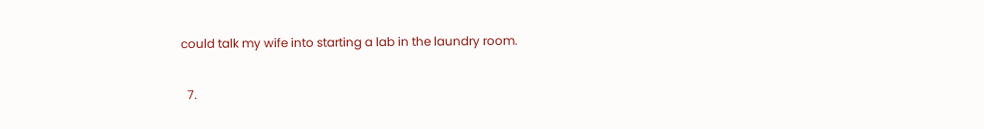could talk my wife into starting a lab in the laundry room.

  7.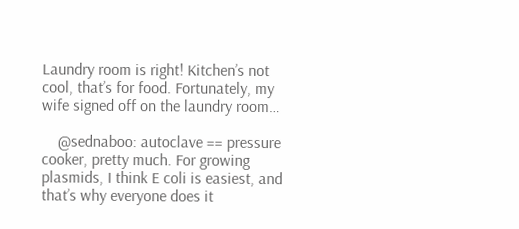Laundry room is right! Kitchen’s not cool, that’s for food. Fortunately, my wife signed off on the laundry room…

    @sednaboo: autoclave == pressure cooker, pretty much. For growing plasmids, I think E coli is easiest, and that’s why everyone does it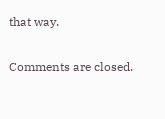that way.

Comments are closed.